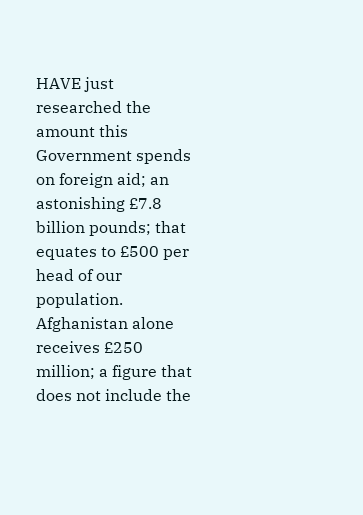HAVE just researched the amount this Government spends on foreign aid; an astonishing £7.8 billion pounds; that equates to £500 per head of our population. Afghanistan alone receives £250 million; a figure that does not include the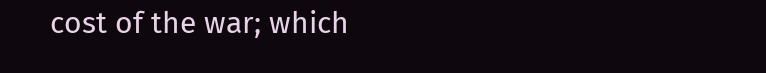cost of the war; which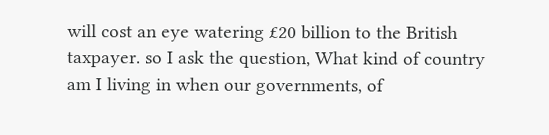will cost an eye watering £20 billion to the British taxpayer. so I ask the question, What kind of country am I living in when our governments, of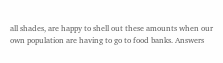all shades, are happy to shell out these amounts when our own population are having to go to food banks. Answers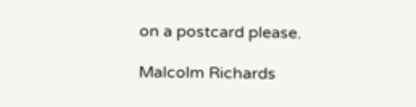on a postcard please.

Malcolm Richards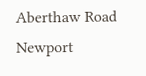Aberthaw Road Newport